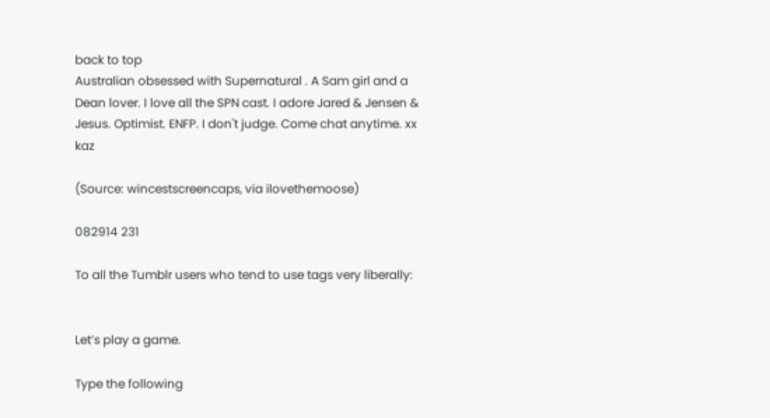back to top
Australian obsessed with Supernatural . A Sam girl and a Dean lover. I love all the SPN cast. I adore Jared & Jensen & Jesus. Optimist. ENFP. I don't judge. Come chat anytime. xx kaz

(Source: wincestscreencaps, via ilovethemoose)

082914 231

To all the Tumblr users who tend to use tags very liberally:


Let’s play a game.

Type the following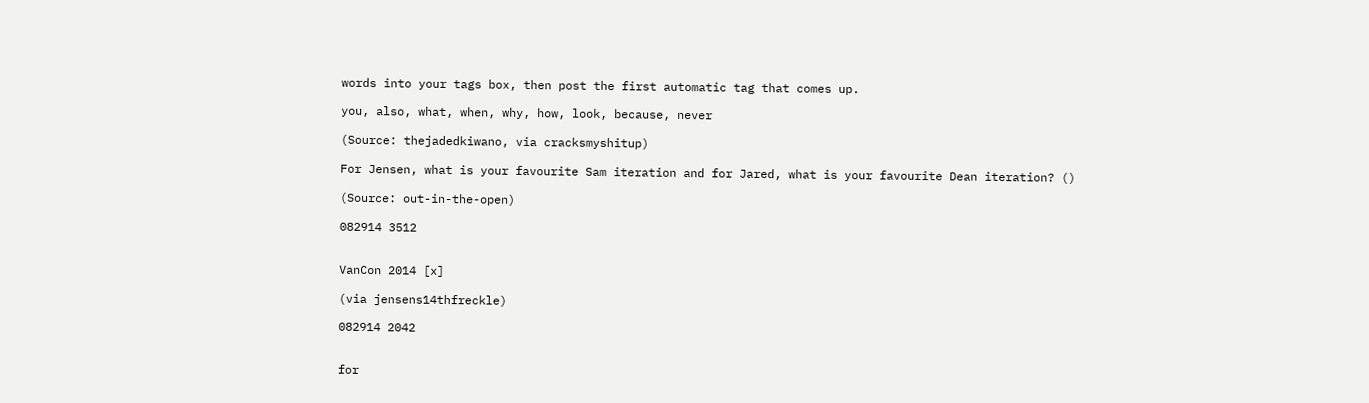words into your tags box, then post the first automatic tag that comes up.

you, also, what, when, why, how, look, because, never

(Source: thejadedkiwano, via cracksmyshitup)

For Jensen, what is your favourite Sam iteration and for Jared, what is your favourite Dean iteration? ()

(Source: out-in-the-open)

082914 3512


VanCon 2014 [x]

(via jensens14thfreckle)

082914 2042


for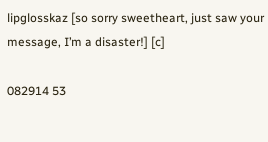lipglosskaz [so sorry sweetheart, just saw your message, I’m a disaster!] [c]

082914 53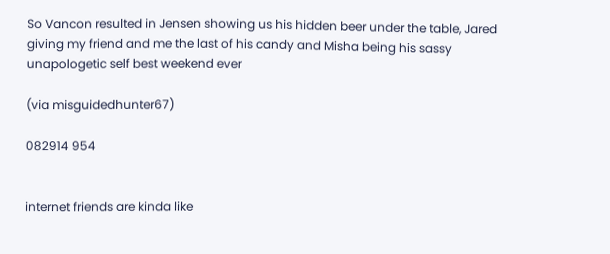So Vancon resulted in Jensen showing us his hidden beer under the table, Jared giving my friend and me the last of his candy and Misha being his sassy unapologetic self best weekend ever

(via misguidedhunter67)

082914 954


internet friends are kinda like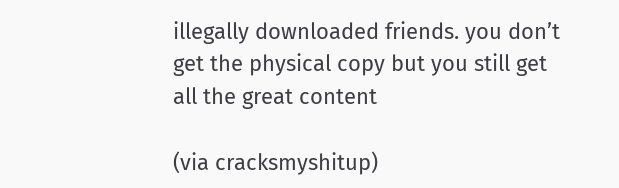illegally downloaded friends. you don’t get the physical copy but you still get all the great content

(via cracksmyshitup)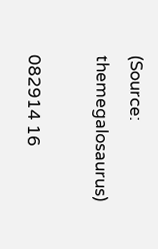(Source: themegalosaurus)

082914 16